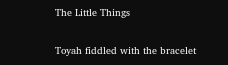The Little Things

Toyah fiddled with the bracelet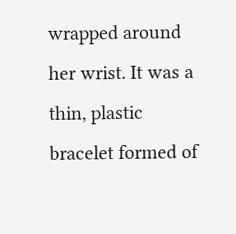wrapped around her wrist. It was a thin, plastic bracelet formed of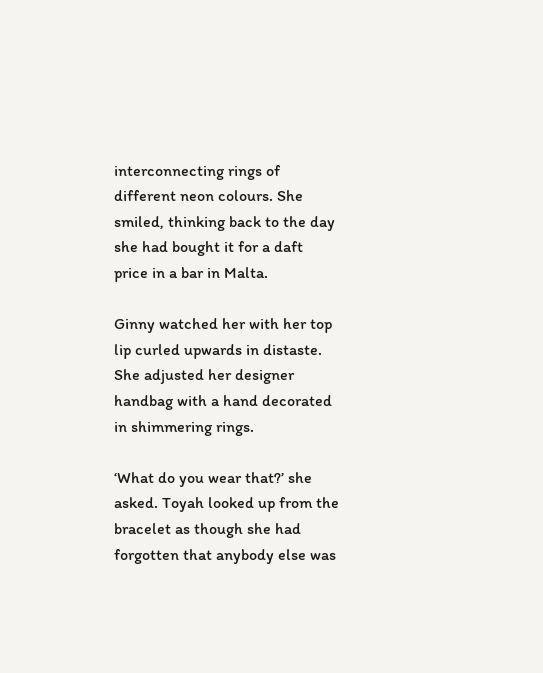interconnecting rings of different neon colours. She smiled, thinking back to the day she had bought it for a daft price in a bar in Malta.

Ginny watched her with her top lip curled upwards in distaste. She adjusted her designer handbag with a hand decorated in shimmering rings.

‘What do you wear that?’ she asked. Toyah looked up from the bracelet as though she had forgotten that anybody else was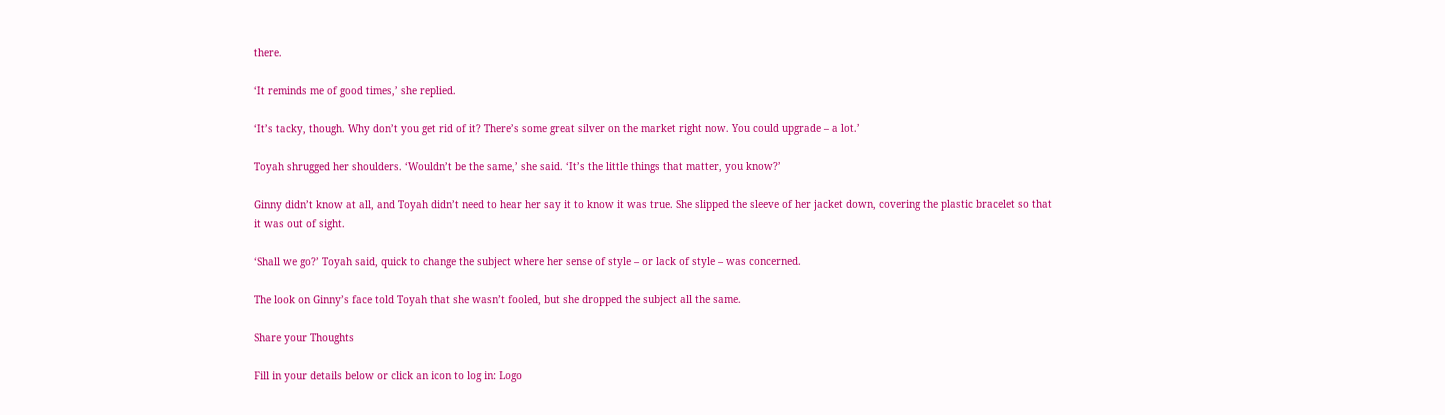there.

‘It reminds me of good times,’ she replied.

‘It’s tacky, though. Why don’t you get rid of it? There’s some great silver on the market right now. You could upgrade – a lot.’

Toyah shrugged her shoulders. ‘Wouldn’t be the same,’ she said. ‘It’s the little things that matter, you know?’

Ginny didn’t know at all, and Toyah didn’t need to hear her say it to know it was true. She slipped the sleeve of her jacket down, covering the plastic bracelet so that it was out of sight.

‘Shall we go?’ Toyah said, quick to change the subject where her sense of style – or lack of style – was concerned.

The look on Ginny’s face told Toyah that she wasn’t fooled, but she dropped the subject all the same.

Share your Thoughts

Fill in your details below or click an icon to log in: Logo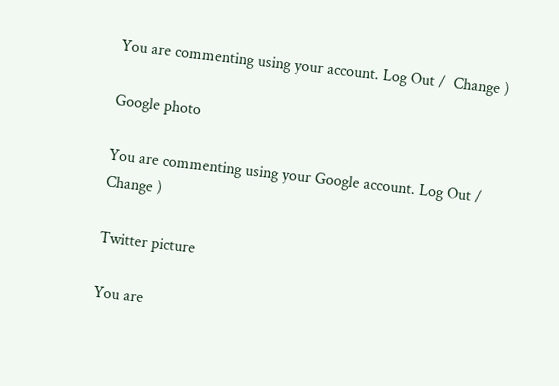You are commenting using your account. Log Out /  Change )

Google photo

You are commenting using your Google account. Log Out /  Change )

Twitter picture

You are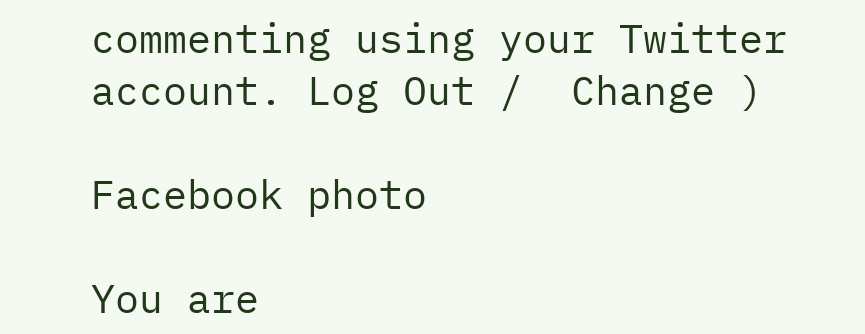commenting using your Twitter account. Log Out /  Change )

Facebook photo

You are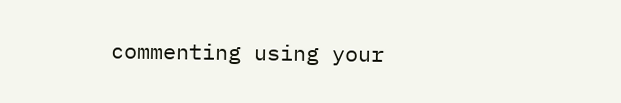commenting using your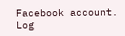Facebook account. Log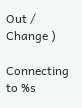Out /  Change )

Connecting to %s